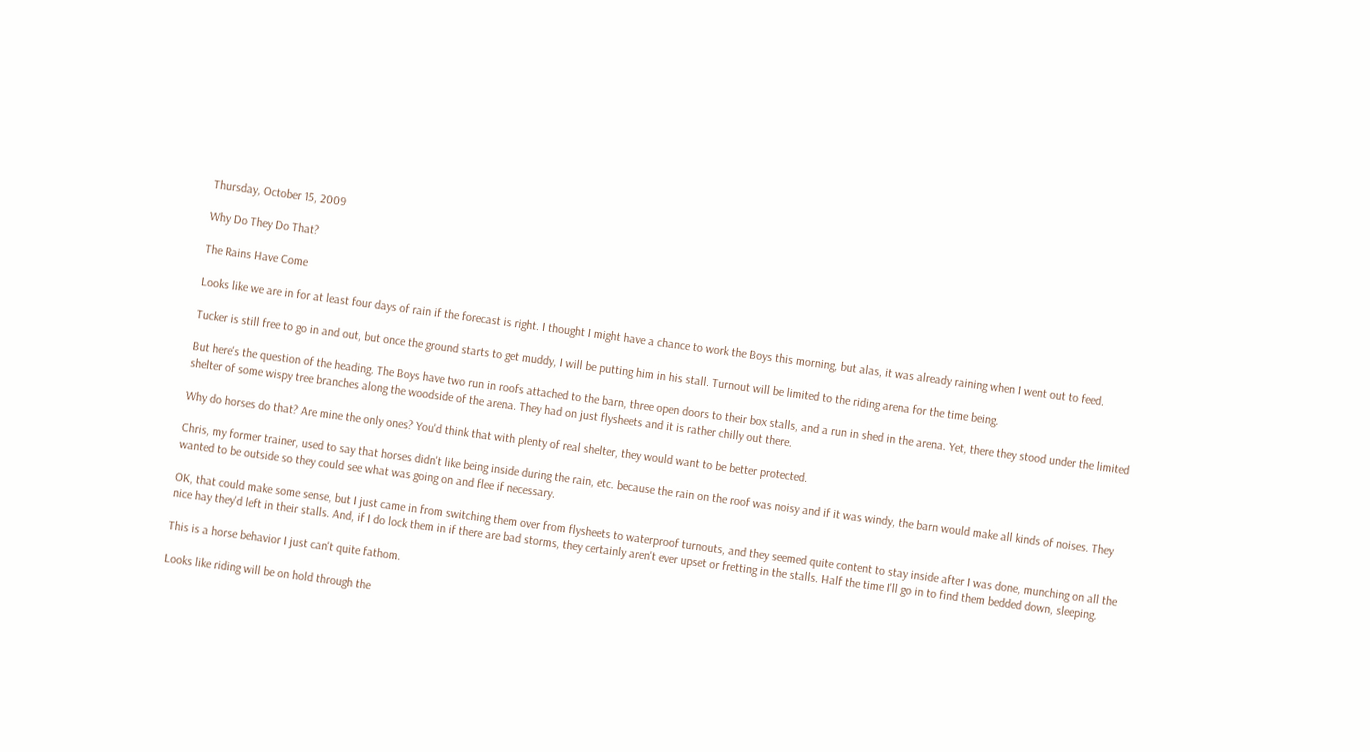Thursday, October 15, 2009

Why Do They Do That?

The Rains Have Come

Looks like we are in for at least four days of rain if the forecast is right. I thought I might have a chance to work the Boys this morning, but alas, it was already raining when I went out to feed.

Tucker is still free to go in and out, but once the ground starts to get muddy, I will be putting him in his stall. Turnout will be limited to the riding arena for the time being.

But here's the question of the heading. The Boys have two run in roofs attached to the barn, three open doors to their box stalls, and a run in shed in the arena. Yet, there they stood under the limited shelter of some wispy tree branches along the woodside of the arena. They had on just flysheets and it is rather chilly out there.

Why do horses do that? Are mine the only ones? You'd think that with plenty of real shelter, they would want to be better protected.

Chris, my former trainer, used to say that horses didn't like being inside during the rain, etc. because the rain on the roof was noisy and if it was windy, the barn would make all kinds of noises. They wanted to be outside so they could see what was going on and flee if necessary.

OK, that could make some sense, but I just came in from switching them over from flysheets to waterproof turnouts, and they seemed quite content to stay inside after I was done, munching on all the nice hay they'd left in their stalls. And, if I do lock them in if there are bad storms, they certainly aren't ever upset or fretting in the stalls. Half the time I'll go in to find them bedded down, sleeping.

This is a horse behavior I just can't quite fathom.

Looks like riding will be on hold through the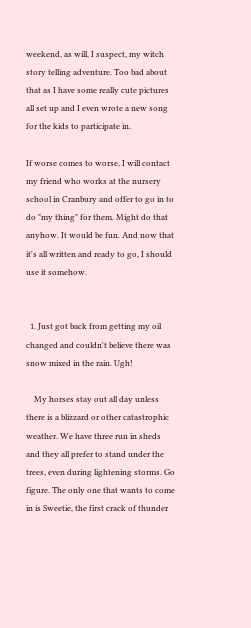weekend, as will, I suspect, my witch story telling adventure. Too bad about that as I have some really cute pictures all set up and I even wrote a new song for the kids to participate in.

If worse comes to worse, I will contact my friend who works at the nursery school in Cranbury and offer to go in to do "my thing" for them. Might do that anyhow. It would be fun. And now that it's all written and ready to go, I should use it somehow.


  1. Just got back from getting my oil changed and couldn't believe there was snow mixed in the rain. Ugh!

    My horses stay out all day unless there is a blizzard or other catastrophic weather. We have three run in sheds and they all prefer to stand under the trees, even during lightening storms. Go figure. The only one that wants to come in is Sweetie, the first crack of thunder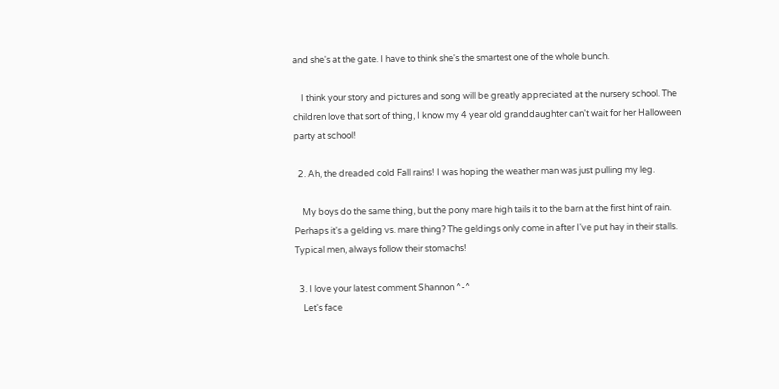and she's at the gate. I have to think she's the smartest one of the whole bunch.

    I think your story and pictures and song will be greatly appreciated at the nursery school. The children love that sort of thing, I know my 4 year old granddaughter can't wait for her Halloween party at school!

  2. Ah, the dreaded cold Fall rains! I was hoping the weather man was just pulling my leg.

    My boys do the same thing, but the pony mare high tails it to the barn at the first hint of rain. Perhaps it's a gelding vs. mare thing? The geldings only come in after I've put hay in their stalls. Typical men, always follow their stomachs!

  3. I love your latest comment Shannon ^-^
    Let's face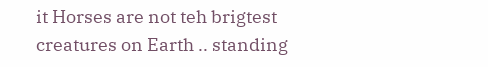it Horses are not teh brigtest creatures on Earth .. standing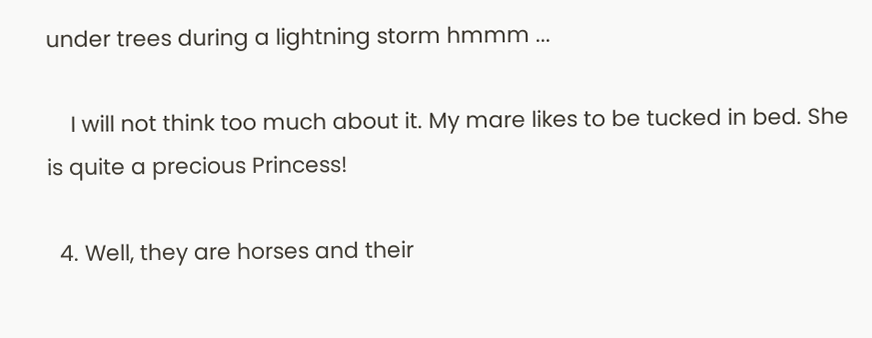under trees during a lightning storm hmmm ...

    I will not think too much about it. My mare likes to be tucked in bed. She is quite a precious Princess!

  4. Well, they are horses and their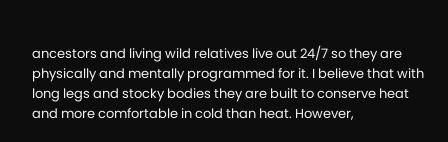ancestors and living wild relatives live out 24/7 so they are physically and mentally programmed for it. I believe that with long legs and stocky bodies they are built to conserve heat and more comfortable in cold than heat. However,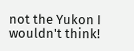not the Yukon I wouldn't think!